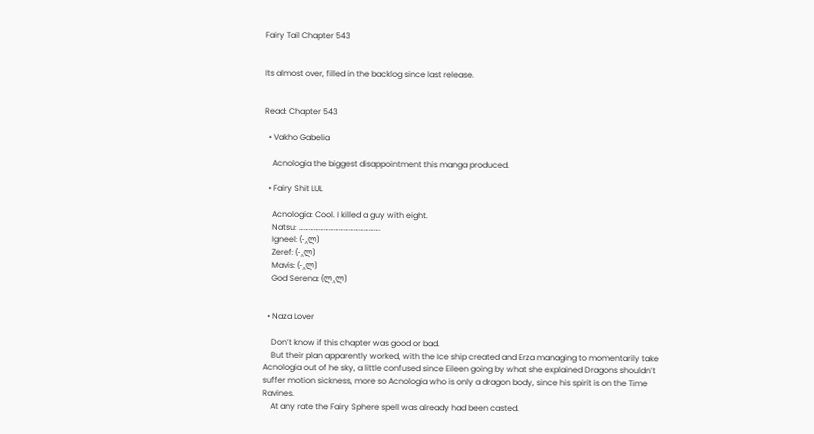Fairy Tail Chapter 543


Its almost over, filled in the backlog since last release.


Read: Chapter 543

  • Vakho Gabelia

    Acnologia the biggest disappointment this manga produced.

  • Fairy Shit LUL

    Acnologia: Cool. I killed a guy with eight.
    Natsu: ………………………………………….
    Igneel: (-‸ლ)
    Zeref: (-‸ლ)
    Mavis: (-‸ლ)
    God Serena: (ლ‸ლ)


  • Naza Lover

    Don’t know if this chapter was good or bad.
    But their plan apparently worked, with the Ice ship created and Erza managing to momentarily take Acnologia out of he sky, a little confused since Eileen going by what she explained Dragons shouldn’t suffer motion sickness, more so Acnologia who is only a dragon body, since his spirit is on the Time Ravines.
    At any rate the Fairy Sphere spell was already had been casted.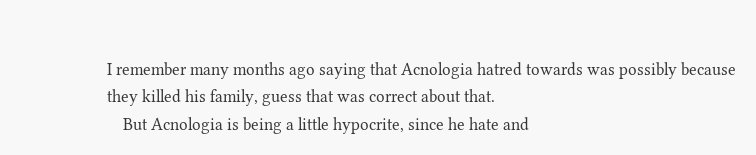I remember many months ago saying that Acnologia hatred towards was possibly because they killed his family, guess that was correct about that.
    But Acnologia is being a little hypocrite, since he hate and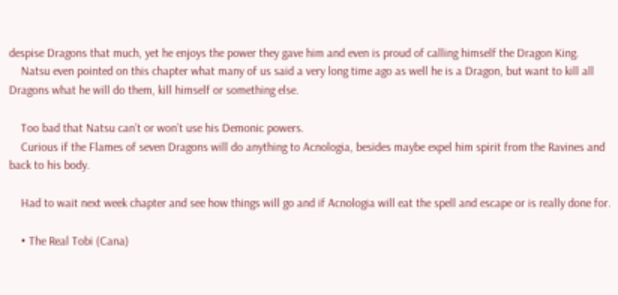despise Dragons that much, yet he enjoys the power they gave him and even is proud of calling himself the Dragon King.
    Natsu even pointed on this chapter what many of us said a very long time ago as well he is a Dragon, but want to kill all Dragons what he will do them, kill himself or something else.

    Too bad that Natsu can’t or won’t use his Demonic powers.
    Curious if the Flames of seven Dragons will do anything to Acnologia, besides maybe expel him spirit from the Ravines and back to his body.

    Had to wait next week chapter and see how things will go and if Acnologia will eat the spell and escape or is really done for.

    • The Real Tobi (Cana)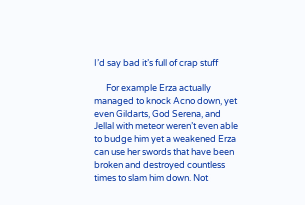I’d say bad it’s full of crap stuff

      For example Erza actually managed to knock Acno down, yet even Gildarts, God Serena, and Jellal with meteor weren’t even able to budge him yet a weakened Erza can use her swords that have been broken and destroyed countless times to slam him down. Not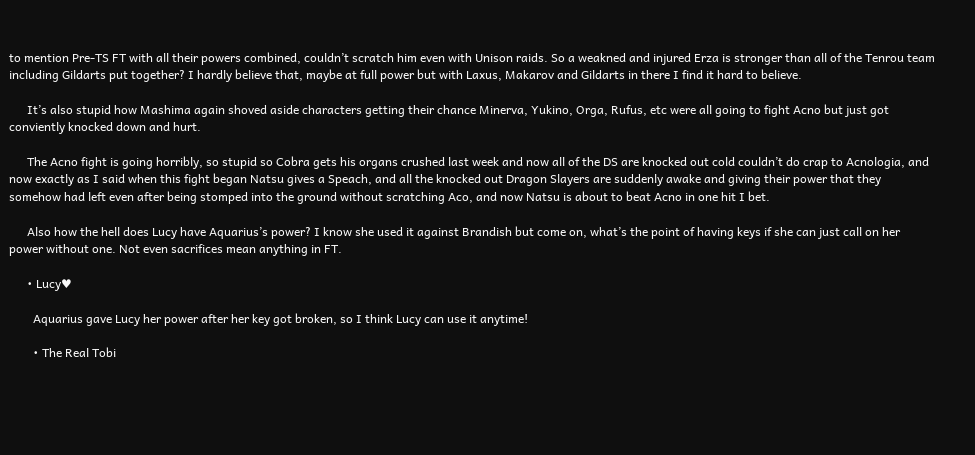to mention Pre-TS FT with all their powers combined, couldn’t scratch him even with Unison raids. So a weakned and injured Erza is stronger than all of the Tenrou team including Gildarts put together? I hardly believe that, maybe at full power but with Laxus, Makarov and Gildarts in there I find it hard to believe.

      It’s also stupid how Mashima again shoved aside characters getting their chance Minerva, Yukino, Orga, Rufus, etc were all going to fight Acno but just got conviently knocked down and hurt.

      The Acno fight is going horribly, so stupid so Cobra gets his organs crushed last week and now all of the DS are knocked out cold couldn’t do crap to Acnologia, and now exactly as I said when this fight began Natsu gives a Speach, and all the knocked out Dragon Slayers are suddenly awake and giving their power that they somehow had left even after being stomped into the ground without scratching Aco, and now Natsu is about to beat Acno in one hit I bet.

      Also how the hell does Lucy have Aquarius’s power? I know she used it against Brandish but come on, what’s the point of having keys if she can just call on her power without one. Not even sacrifices mean anything in FT.

      • Lucy♥

        Aquarius gave Lucy her power after her key got broken, so I think Lucy can use it anytime!

        • The Real Tobi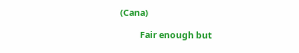(Cana)

          Fair enough but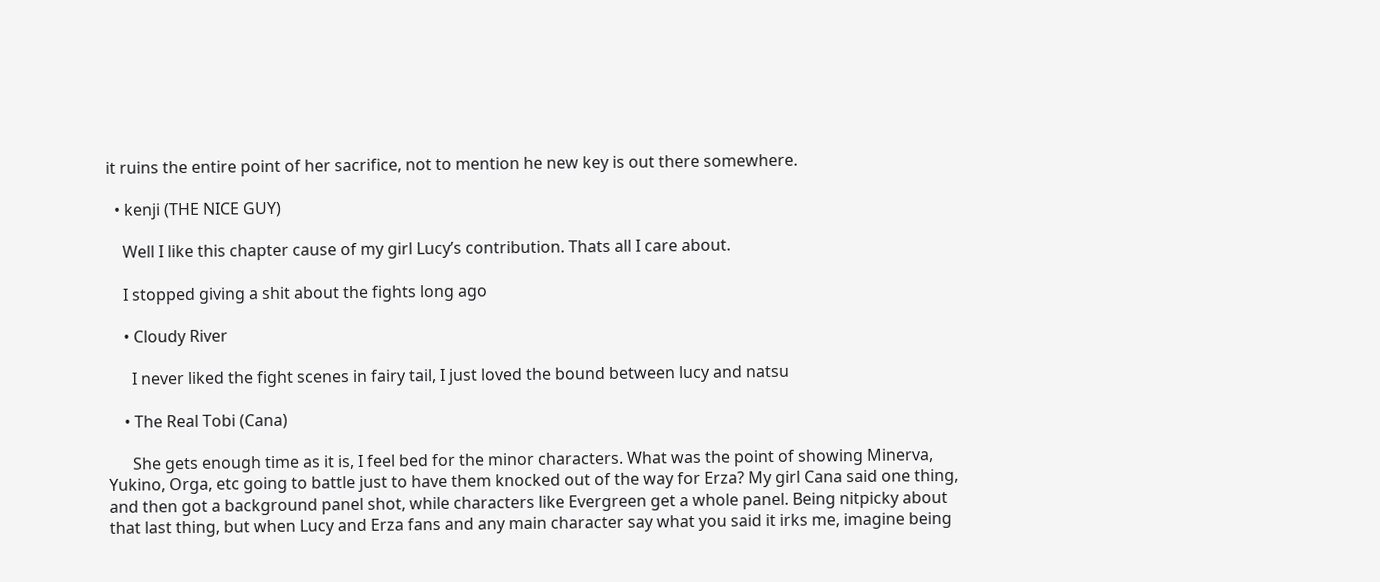it ruins the entire point of her sacrifice, not to mention he new key is out there somewhere.

  • kenji (THE NICE GUY)

    Well I like this chapter cause of my girl Lucy’s contribution. Thats all I care about.

    I stopped giving a shit about the fights long ago

    • Cloudy River

      I never liked the fight scenes in fairy tail, I just loved the bound between lucy and natsu

    • The Real Tobi (Cana)

      She gets enough time as it is, I feel bed for the minor characters. What was the point of showing Minerva, Yukino, Orga, etc going to battle just to have them knocked out of the way for Erza? My girl Cana said one thing, and then got a background panel shot, while characters like Evergreen get a whole panel. Being nitpicky about that last thing, but when Lucy and Erza fans and any main character say what you said it irks me, imagine being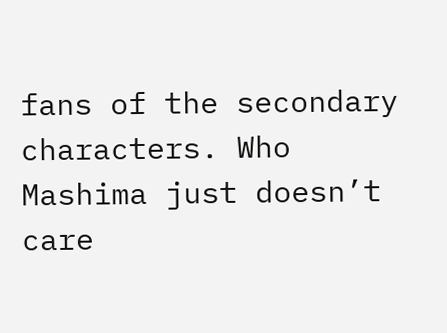fans of the secondary characters. Who Mashima just doesn’t care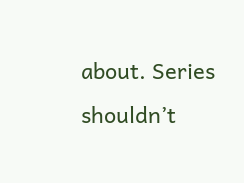about. Series shouldn’t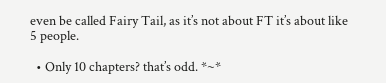even be called Fairy Tail, as it’s not about FT it’s about like 5 people.

  • Only 10 chapters? that’s odd. *~*